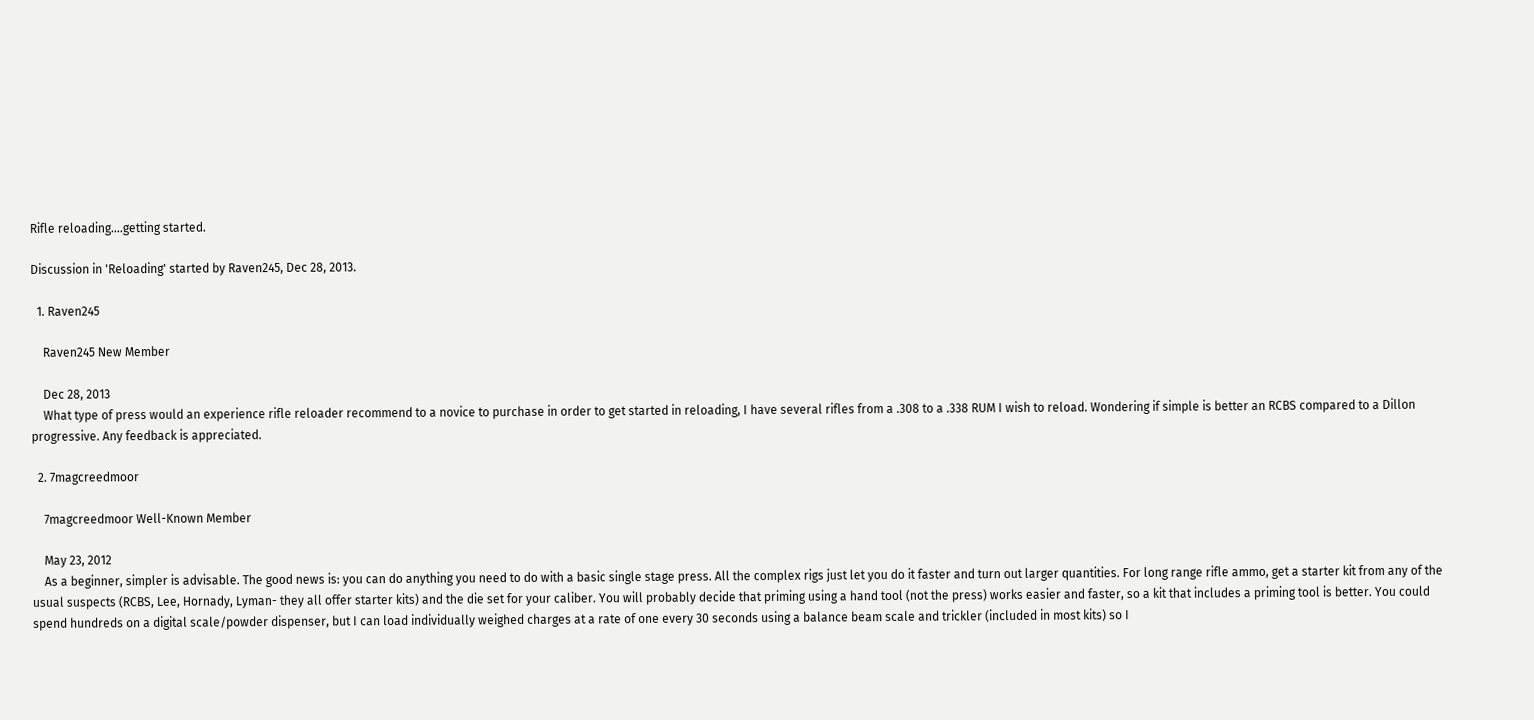Rifle reloading....getting started.

Discussion in 'Reloading' started by Raven245, Dec 28, 2013.

  1. Raven245

    Raven245 New Member

    Dec 28, 2013
    What type of press would an experience rifle reloader recommend to a novice to purchase in order to get started in reloading, I have several rifles from a .308 to a .338 RUM I wish to reload. Wondering if simple is better an RCBS compared to a Dillon progressive. Any feedback is appreciated.

  2. 7magcreedmoor

    7magcreedmoor Well-Known Member

    May 23, 2012
    As a beginner, simpler is advisable. The good news is: you can do anything you need to do with a basic single stage press. All the complex rigs just let you do it faster and turn out larger quantities. For long range rifle ammo, get a starter kit from any of the usual suspects (RCBS, Lee, Hornady, Lyman- they all offer starter kits) and the die set for your caliber. You will probably decide that priming using a hand tool (not the press) works easier and faster, so a kit that includes a priming tool is better. You could spend hundreds on a digital scale/powder dispenser, but I can load individually weighed charges at a rate of one every 30 seconds using a balance beam scale and trickler (included in most kits) so I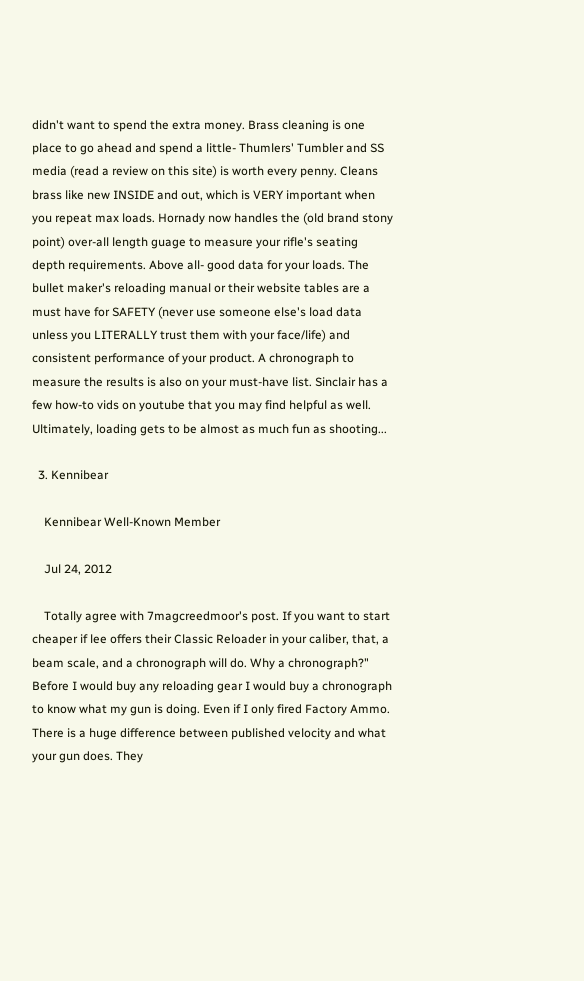didn't want to spend the extra money. Brass cleaning is one place to go ahead and spend a little- Thumlers' Tumbler and SS media (read a review on this site) is worth every penny. Cleans brass like new INSIDE and out, which is VERY important when you repeat max loads. Hornady now handles the (old brand stony point) over-all length guage to measure your rifle's seating depth requirements. Above all- good data for your loads. The bullet maker's reloading manual or their website tables are a must have for SAFETY (never use someone else's load data unless you LITERALLY trust them with your face/life) and consistent performance of your product. A chronograph to measure the results is also on your must-have list. Sinclair has a few how-to vids on youtube that you may find helpful as well. Ultimately, loading gets to be almost as much fun as shooting...

  3. Kennibear

    Kennibear Well-Known Member

    Jul 24, 2012

    Totally agree with 7magcreedmoor's post. If you want to start cheaper if lee offers their Classic Reloader in your caliber, that, a beam scale, and a chronograph will do. Why a chronograph?" Before I would buy any reloading gear I would buy a chronograph to know what my gun is doing. Even if I only fired Factory Ammo. There is a huge difference between published velocity and what your gun does. They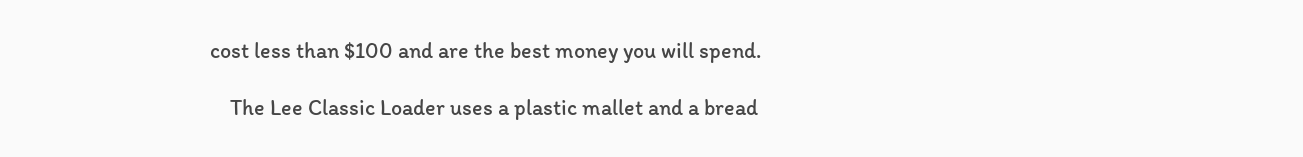cost less than $100 and are the best money you will spend.

    The Lee Classic Loader uses a plastic mallet and a bread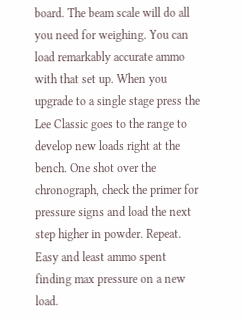board. The beam scale will do all you need for weighing. You can load remarkably accurate ammo with that set up. When you upgrade to a single stage press the Lee Classic goes to the range to develop new loads right at the bench. One shot over the chronograph, check the primer for pressure signs and load the next step higher in powder. Repeat. Easy and least ammo spent finding max pressure on a new load.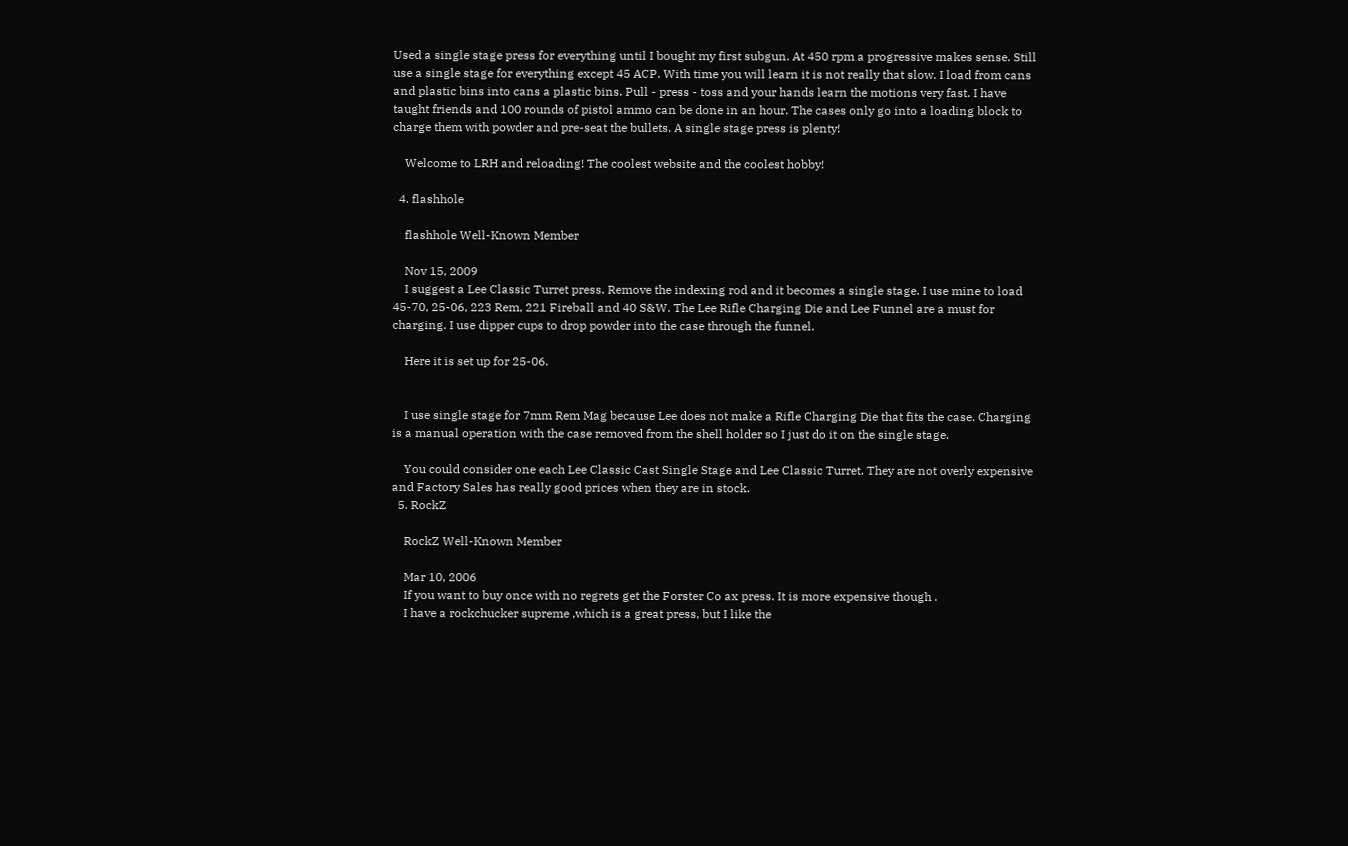Used a single stage press for everything until I bought my first subgun. At 450 rpm a progressive makes sense. Still use a single stage for everything except 45 ACP. With time you will learn it is not really that slow. I load from cans and plastic bins into cans a plastic bins. Pull - press - toss and your hands learn the motions very fast. I have taught friends and 100 rounds of pistol ammo can be done in an hour. The cases only go into a loading block to charge them with powder and pre-seat the bullets. A single stage press is plenty!

    Welcome to LRH and reloading! The coolest website and the coolest hobby!

  4. flashhole

    flashhole Well-Known Member

    Nov 15, 2009
    I suggest a Lee Classic Turret press. Remove the indexing rod and it becomes a single stage. I use mine to load 45-70, 25-06, 223 Rem, 221 Fireball and 40 S&W. The Lee Rifle Charging Die and Lee Funnel are a must for charging. I use dipper cups to drop powder into the case through the funnel.

    Here it is set up for 25-06.


    I use single stage for 7mm Rem Mag because Lee does not make a Rifle Charging Die that fits the case. Charging is a manual operation with the case removed from the shell holder so I just do it on the single stage.

    You could consider one each Lee Classic Cast Single Stage and Lee Classic Turret. They are not overly expensive and Factory Sales has really good prices when they are in stock.
  5. RockZ

    RockZ Well-Known Member

    Mar 10, 2006
    If you want to buy once with no regrets get the Forster Co ax press. It is more expensive though .
    I have a rockchucker supreme ,which is a great press, but I like the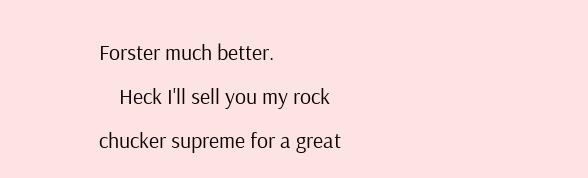Forster much better.
    Heck I'll sell you my rock chucker supreme for a great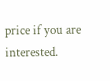price if you are interested.